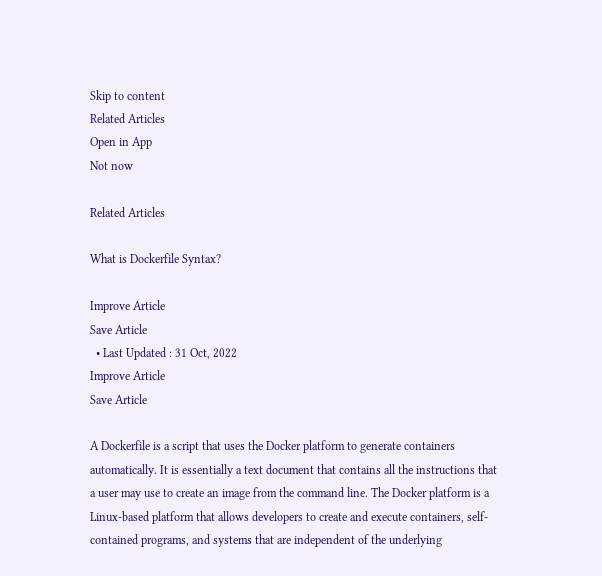Skip to content
Related Articles
Open in App
Not now

Related Articles

What is Dockerfile Syntax?

Improve Article
Save Article
  • Last Updated : 31 Oct, 2022
Improve Article
Save Article

A Dockerfile is a script that uses the Docker platform to generate containers automatically. It is essentially a text document that contains all the instructions that a user may use to create an image from the command line. The Docker platform is a Linux-based platform that allows developers to create and execute containers, self-contained programs, and systems that are independent of the underlying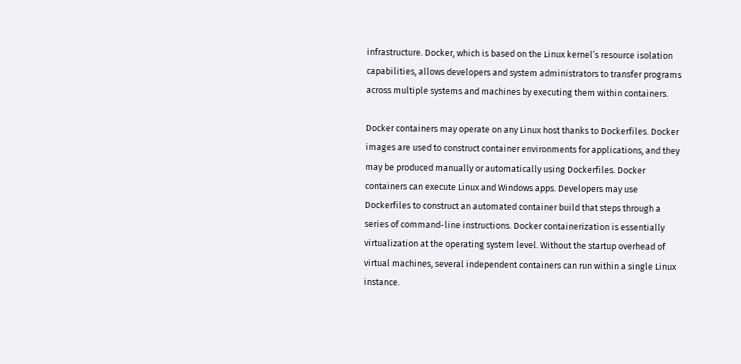infrastructure. Docker, which is based on the Linux kernel’s resource isolation capabilities, allows developers and system administrators to transfer programs across multiple systems and machines by executing them within containers.

Docker containers may operate on any Linux host thanks to Dockerfiles. Docker images are used to construct container environments for applications, and they may be produced manually or automatically using Dockerfiles. Docker containers can execute Linux and Windows apps. Developers may use Dockerfiles to construct an automated container build that steps through a series of command-line instructions. Docker containerization is essentially virtualization at the operating system level. Without the startup overhead of virtual machines, several independent containers can run within a single Linux instance.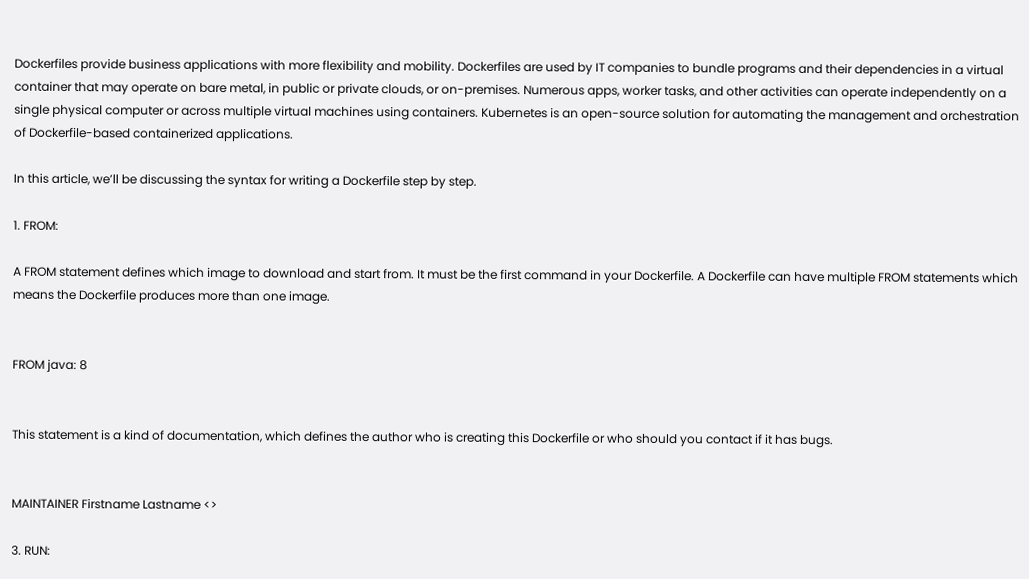Dockerfiles provide business applications with more flexibility and mobility. Dockerfiles are used by IT companies to bundle programs and their dependencies in a virtual container that may operate on bare metal, in public or private clouds, or on-premises. Numerous apps, worker tasks, and other activities can operate independently on a single physical computer or across multiple virtual machines using containers. Kubernetes is an open-source solution for automating the management and orchestration of Dockerfile-based containerized applications.

In this article, we’ll be discussing the syntax for writing a Dockerfile step by step.

1. FROM:

A FROM statement defines which image to download and start from. It must be the first command in your Dockerfile. A Dockerfile can have multiple FROM statements which means the Dockerfile produces more than one image.


FROM java: 8


This statement is a kind of documentation, which defines the author who is creating this Dockerfile or who should you contact if it has bugs.


MAINTAINER Firstname Lastname <>

3. RUN: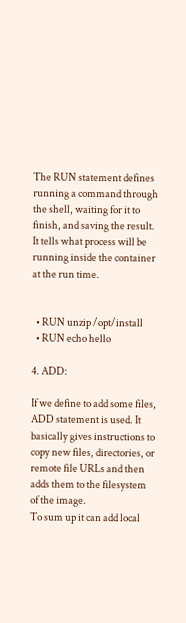The RUN statement defines running a command through the shell, waiting for it to finish, and saving the result. It tells what process will be running inside the container at the run time.


  • RUN unzip /opt/install
  • RUN echo hello

4. ADD:

If we define to add some files, ADD statement is used. It basically gives instructions to copy new files, directories, or remote file URLs and then adds them to the filesystem of the image.
To sum up it can add local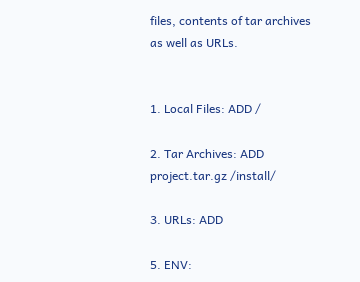files, contents of tar archives as well as URLs.


1. Local Files: ADD /

2. Tar Archives: ADD project.tar.gz /install/

3. URLs: ADD

5. ENV: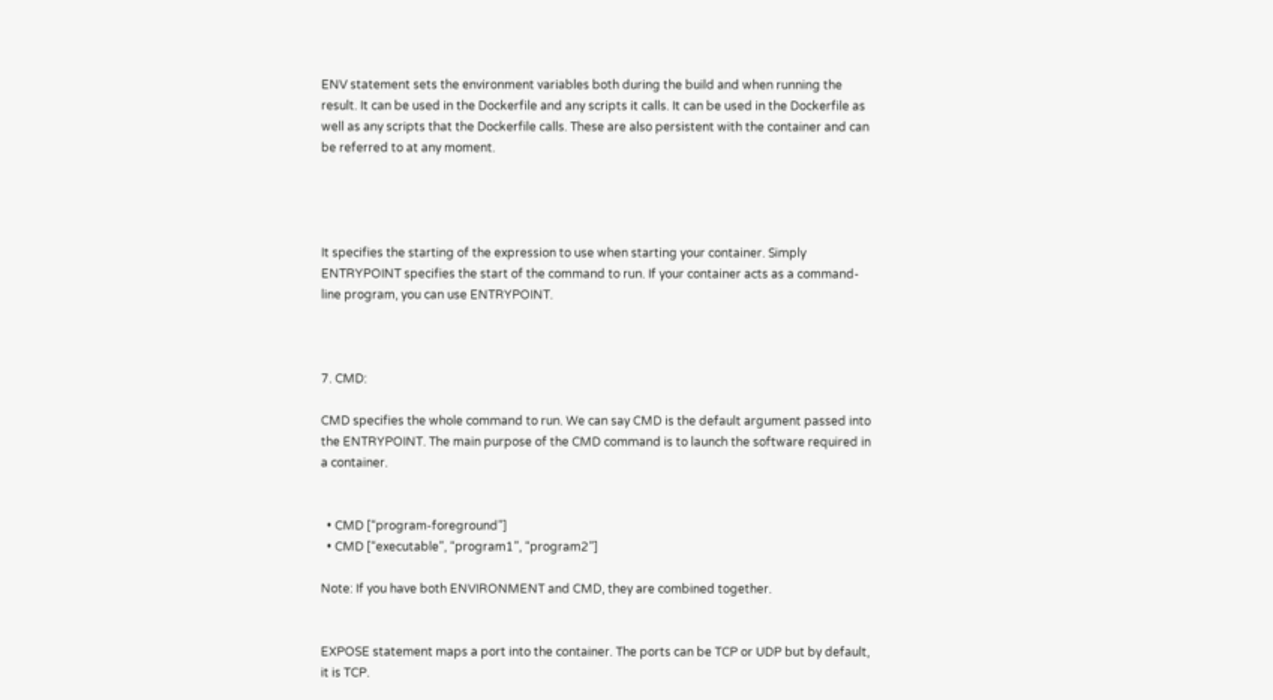ENV statement sets the environment variables both during the build and when running the result. It can be used in the Dockerfile and any scripts it calls. It can be used in the Dockerfile as well as any scripts that the Dockerfile calls. These are also persistent with the container and can be referred to at any moment.




It specifies the starting of the expression to use when starting your container. Simply ENTRYPOINT specifies the start of the command to run. If your container acts as a command-line program, you can use ENTRYPOINT.



7. CMD:

CMD specifies the whole command to run. We can say CMD is the default argument passed into the ENTRYPOINT. The main purpose of the CMD command is to launch the software required in a container.


  • CMD [“program-foreground”]
  • CMD [“executable”, “program1”, “program2”]

Note: If you have both ENVIRONMENT and CMD, they are combined together.


EXPOSE statement maps a port into the container. The ports can be TCP or UDP but by default, it is TCP.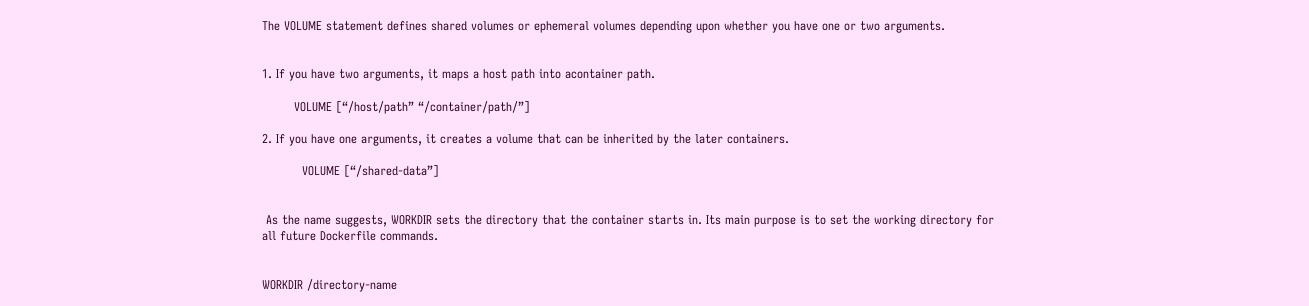The VOLUME statement defines shared volumes or ephemeral volumes depending upon whether you have one or two arguments.


1. If you have two arguments, it maps a host path into acontainer path.

        VOLUME [“/host/path” “/container/path/”]

2. If you have one arguments, it creates a volume that can be inherited by the later containers.

          VOLUME [“/shared-data”]


 As the name suggests, WORKDIR sets the directory that the container starts in. Its main purpose is to set the working directory for all future Dockerfile commands.


WORKDIR /directory-name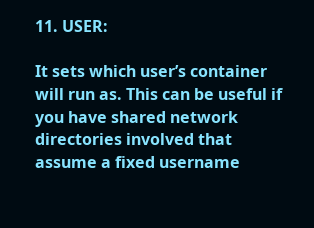11. USER:

It sets which user’s container will run as. This can be useful if you have shared network directories involved that assume a fixed username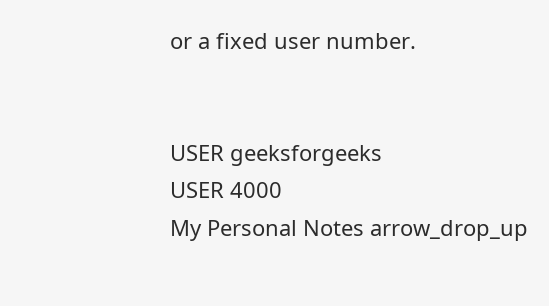or a fixed user number.


USER geeksforgeeks
USER 4000
My Personal Notes arrow_drop_up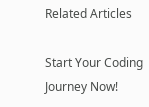Related Articles

Start Your Coding Journey Now!